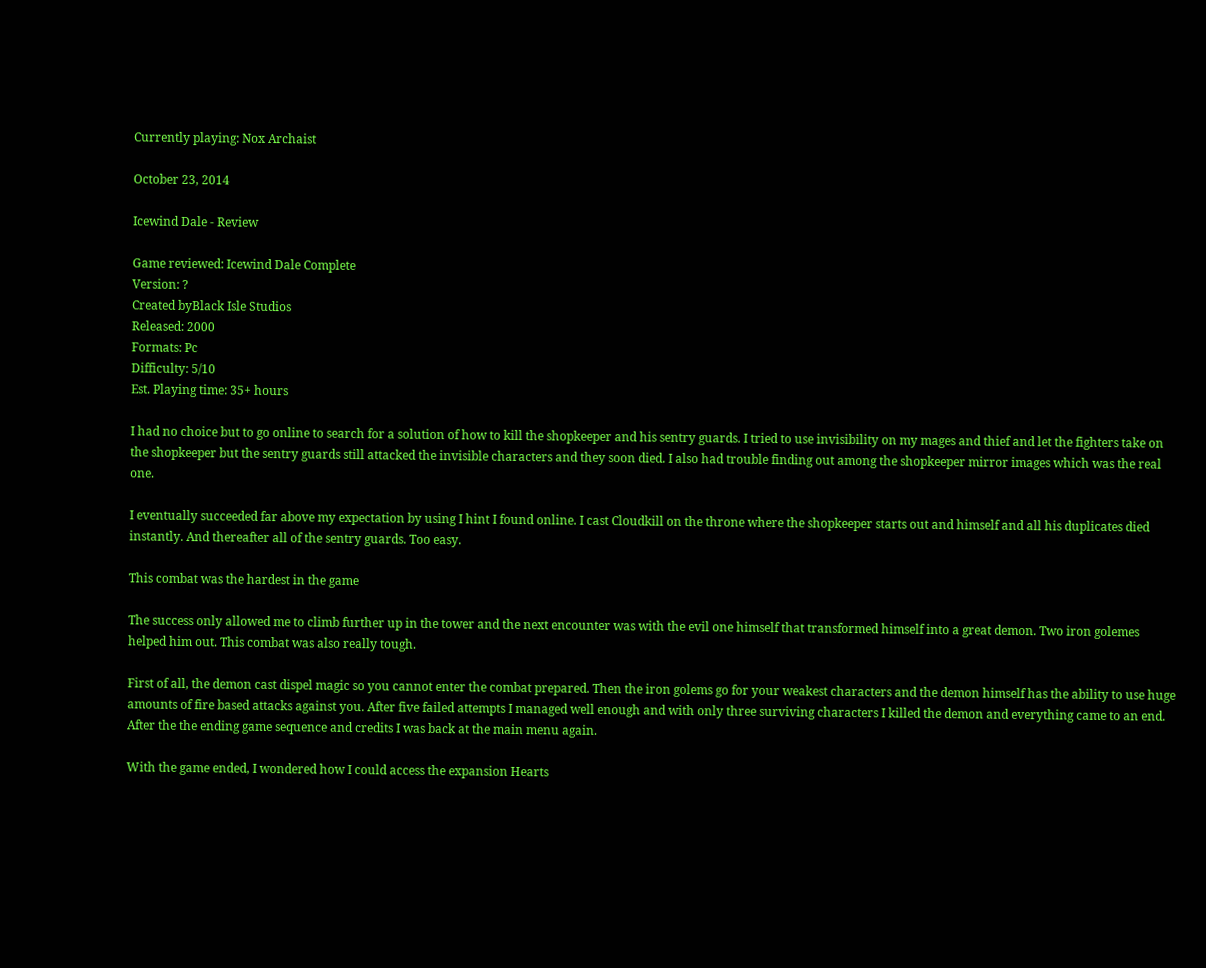Currently playing: Nox Archaist

October 23, 2014

Icewind Dale - Review

Game reviewed: Icewind Dale Complete
Version: ?
Created byBlack Isle Studios
Released: 2000
Formats: Pc
Difficulty: 5/10
Est. Playing time: 35+ hours

I had no choice but to go online to search for a solution of how to kill the shopkeeper and his sentry guards. I tried to use invisibility on my mages and thief and let the fighters take on the shopkeeper but the sentry guards still attacked the invisible characters and they soon died. I also had trouble finding out among the shopkeeper mirror images which was the real one.

I eventually succeeded far above my expectation by using I hint I found online. I cast Cloudkill on the throne where the shopkeeper starts out and himself and all his duplicates died instantly. And thereafter all of the sentry guards. Too easy.

This combat was the hardest in the game

The success only allowed me to climb further up in the tower and the next encounter was with the evil one himself that transformed himself into a great demon. Two iron golemes helped him out. This combat was also really tough.

First of all, the demon cast dispel magic so you cannot enter the combat prepared. Then the iron golems go for your weakest characters and the demon himself has the ability to use huge amounts of fire based attacks against you. After five failed attempts I managed well enough and with only three surviving characters I killed the demon and everything came to an end. After the the ending game sequence and credits I was back at the main menu again.

With the game ended, I wondered how I could access the expansion Hearts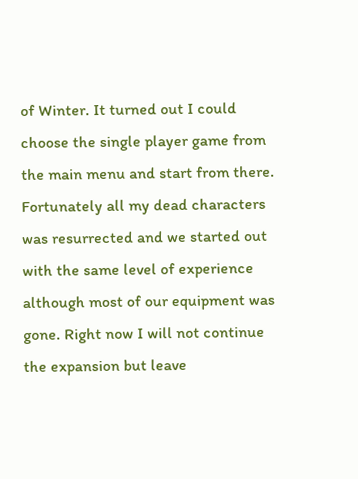of Winter. It turned out I could choose the single player game from the main menu and start from there. Fortunately all my dead characters was resurrected and we started out with the same level of experience although most of our equipment was gone. Right now I will not continue the expansion but leave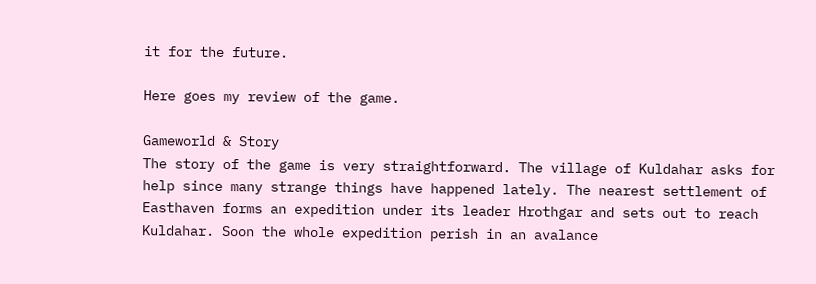it for the future.

Here goes my review of the game.

Gameworld & Story
The story of the game is very straightforward. The village of Kuldahar asks for help since many strange things have happened lately. The nearest settlement of Easthaven forms an expedition under its leader Hrothgar and sets out to reach Kuldahar. Soon the whole expedition perish in an avalance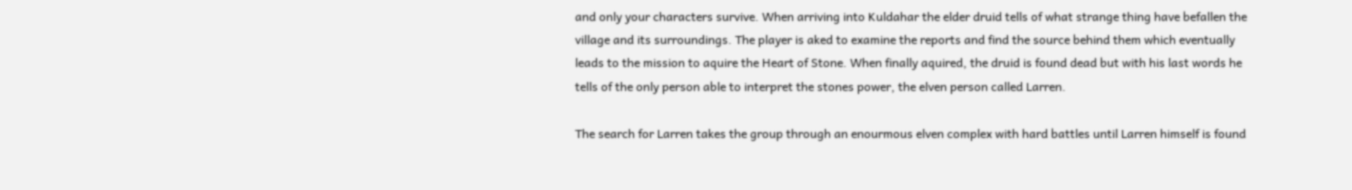and only your characters survive. When arriving into Kuldahar the elder druid tells of what strange thing have befallen the village and its surroundings. The player is aked to examine the reports and find the source behind them which eventually leads to the mission to aquire the Heart of Stone. When finally aquired, the druid is found dead but with his last words he tells of the only person able to interpret the stones power, the elven person called Larren.

The search for Larren takes the group through an enourmous elven complex with hard battles until Larren himself is found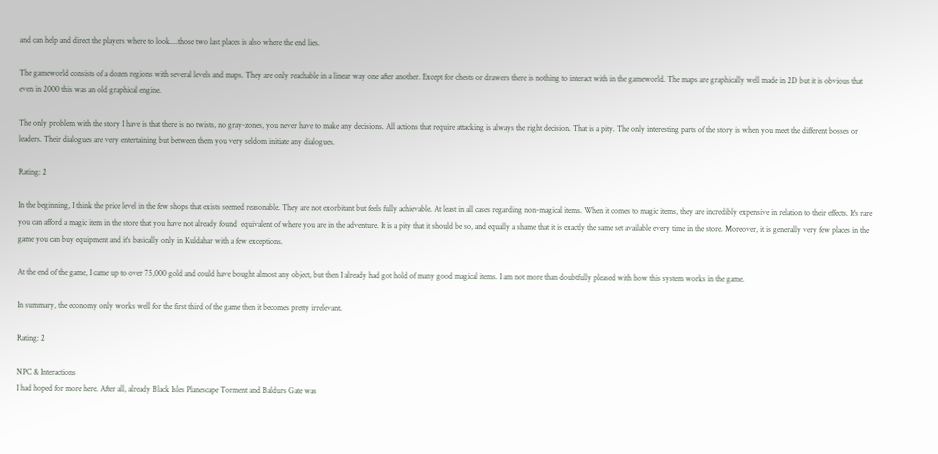and can help and direct the players where to look....those two last places is also where the end lies.

The gameworld consists of a dozen regions with several levels and maps. They are only reachable in a linear way one after another. Except for chests or drawers there is nothing to interact with in the gameworld. The maps are graphically well made in 2D but it is obvious that even in 2000 this was an old graphical engine.

The only problem with the story I have is that there is no twists, no gray-zones, you never have to make any decisions. All actions that require attacking is always the right decision. That is a pity. The only interesting parts of the story is when you meet the different bosses or leaders. Their dialogues are very entertaining but between them you very seldom initiate any dialogues.

Rating: 2

In the beginning, I think the price level in the few shops that exists seemed reasonable. They are not exorbitant but feels fully achievable. At least in all cases regarding non-magical items. When it comes to magic items, they are incredibly expensive in relation to their effects. It's rare you can afford a magic item in the store that you have not already found  equivalent of where you are in the adventure. It is a pity that it should be so, and equally a shame that it is exactly the same set available every time in the store. Moreover, it is generally very few places in the game you can buy equipment and it's basically only in Kuldahar with a few exceptions.

At the end of the game, I came up to over 75,000 gold and could have bought almost any object, but then I already had got hold of many good magical items. I am not more than doubtfully pleased with how this system works in the game.

In summary, the economy only works well for the first third of the game then it becomes pretty irrelevant.

Rating: 2

NPC & Interactions
I had hoped for more here. After all, already Black Isles Planescape Torment and Baldurs Gate was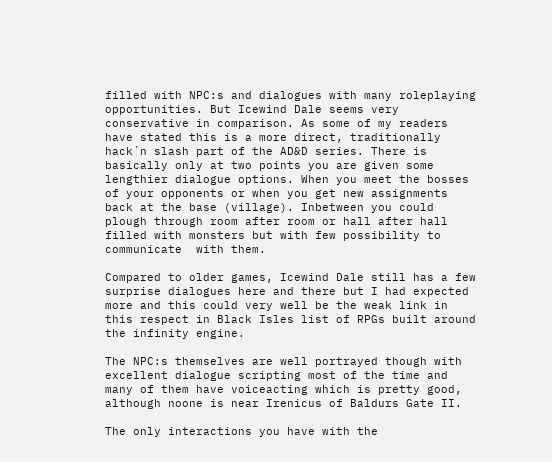filled with NPC:s and dialogues with many roleplaying opportunities. But Icewind Dale seems very conservative in comparison. As some of my readers have stated this is a more direct, traditionally hack´n slash part of the AD&D series. There is basically only at two points you are given some lengthier dialogue options. When you meet the bosses of your opponents or when you get new assignments back at the base (village). Inbetween you could plough through room after room or hall after hall filled with monsters but with few possibility to communicate  with them.

Compared to older games, Icewind Dale still has a few surprise dialogues here and there but I had expected more and this could very well be the weak link in this respect in Black Isles list of RPGs built around the infinity engine.

The NPC:s themselves are well portrayed though with excellent dialogue scripting most of the time and many of them have voiceacting which is pretty good, although noone is near Irenicus of Baldurs Gate II.

The only interactions you have with the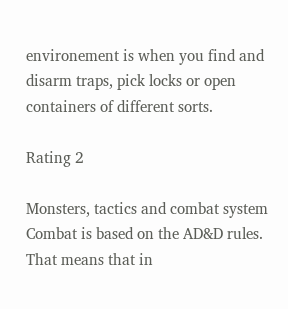environement is when you find and disarm traps, pick locks or open containers of different sorts.

Rating 2

Monsters, tactics and combat system
Combat is based on the AD&D rules. That means that in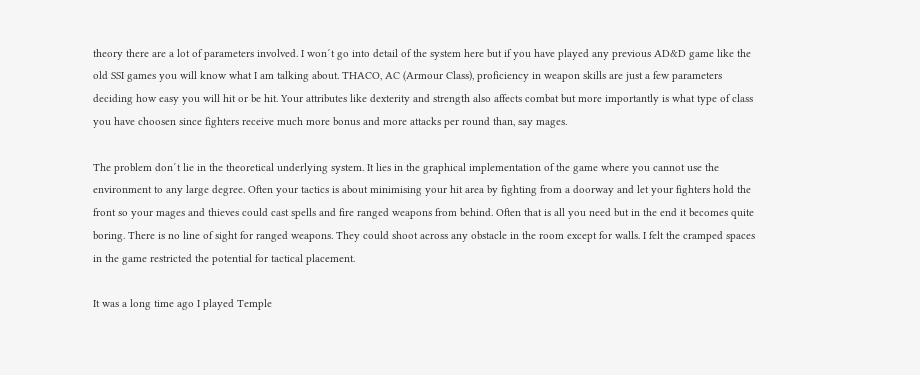theory there are a lot of parameters involved. I won´t go into detail of the system here but if you have played any previous AD&D game like the old SSI games you will know what I am talking about. THACO, AC (Armour Class), proficiency in weapon skills are just a few parameters deciding how easy you will hit or be hit. Your attributes like dexterity and strength also affects combat but more importantly is what type of class you have choosen since fighters receive much more bonus and more attacks per round than, say mages.

The problem don´t lie in the theoretical underlying system. It lies in the graphical implementation of the game where you cannot use the environment to any large degree. Often your tactics is about minimising your hit area by fighting from a doorway and let your fighters hold the front so your mages and thieves could cast spells and fire ranged weapons from behind. Often that is all you need but in the end it becomes quite boring. There is no line of sight for ranged weapons. They could shoot across any obstacle in the room except for walls. I felt the cramped spaces in the game restricted the potential for tactical placement.

It was a long time ago I played Temple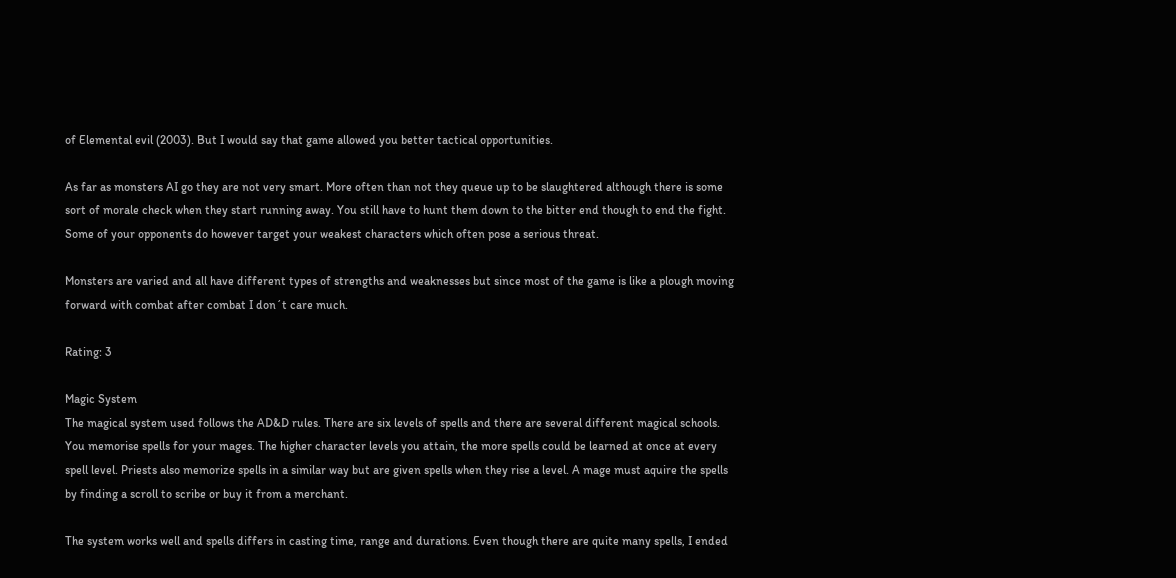of Elemental evil (2003). But I would say that game allowed you better tactical opportunities.

As far as monsters AI go they are not very smart. More often than not they queue up to be slaughtered although there is some sort of morale check when they start running away. You still have to hunt them down to the bitter end though to end the fight. Some of your opponents do however target your weakest characters which often pose a serious threat.

Monsters are varied and all have different types of strengths and weaknesses but since most of the game is like a plough moving forward with combat after combat I don´t care much.

Rating: 3

Magic System
The magical system used follows the AD&D rules. There are six levels of spells and there are several different magical schools. You memorise spells for your mages. The higher character levels you attain, the more spells could be learned at once at every spell level. Priests also memorize spells in a similar way but are given spells when they rise a level. A mage must aquire the spells by finding a scroll to scribe or buy it from a merchant.

The system works well and spells differs in casting time, range and durations. Even though there are quite many spells, I ended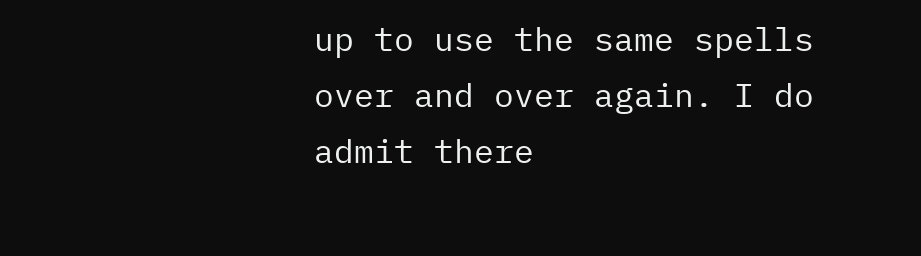up to use the same spells over and over again. I do admit there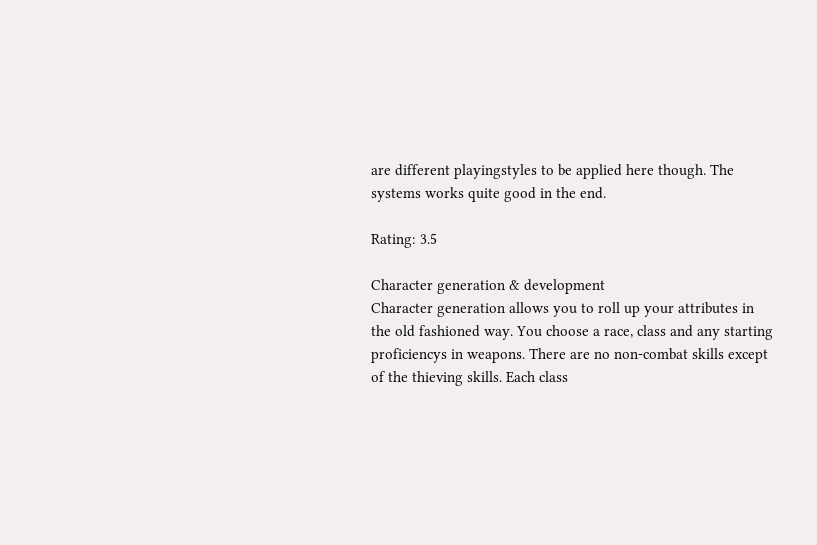are different playingstyles to be applied here though. The systems works quite good in the end.

Rating: 3.5

Character generation & development
Character generation allows you to roll up your attributes in the old fashioned way. You choose a race, class and any starting proficiencys in weapons. There are no non-combat skills except of the thieving skills. Each class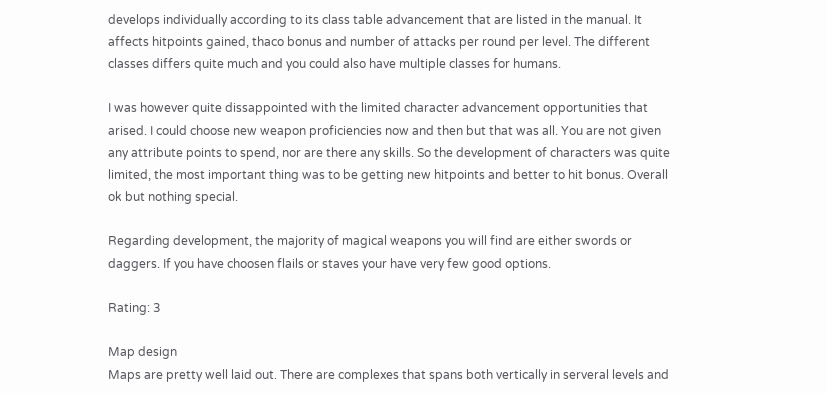develops individually according to its class table advancement that are listed in the manual. It affects hitpoints gained, thaco bonus and number of attacks per round per level. The different classes differs quite much and you could also have multiple classes for humans.

I was however quite dissappointed with the limited character advancement opportunities that arised. I could choose new weapon proficiencies now and then but that was all. You are not given any attribute points to spend, nor are there any skills. So the development of characters was quite limited, the most important thing was to be getting new hitpoints and better to hit bonus. Overall ok but nothing special.

Regarding development, the majority of magical weapons you will find are either swords or daggers. If you have choosen flails or staves your have very few good options.

Rating: 3

Map design
Maps are pretty well laid out. There are complexes that spans both vertically in serveral levels and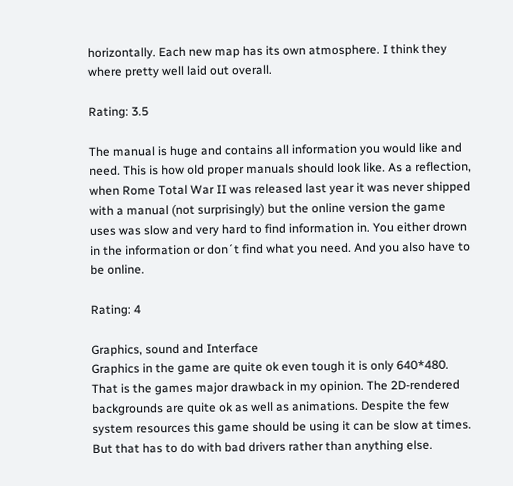horizontally. Each new map has its own atmosphere. I think they where pretty well laid out overall.

Rating: 3.5

The manual is huge and contains all information you would like and need. This is how old proper manuals should look like. As a reflection, when Rome Total War II was released last year it was never shipped with a manual (not surprisingly) but the online version the game uses was slow and very hard to find information in. You either drown in the information or don´t find what you need. And you also have to be online.

Rating: 4

Graphics, sound and Interface
Graphics in the game are quite ok even tough it is only 640*480. That is the games major drawback in my opinion. The 2D-rendered backgrounds are quite ok as well as animations. Despite the few system resources this game should be using it can be slow at times. But that has to do with bad drivers rather than anything else.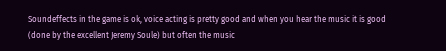Soundeffects in the game is ok, voice acting is pretty good and when you hear the music it is good  (done by the excellent Jeremy Soule) but often the music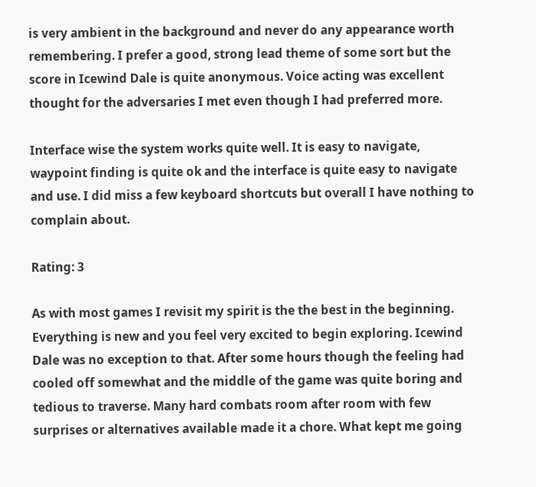is very ambient in the background and never do any appearance worth remembering. I prefer a good, strong lead theme of some sort but the score in Icewind Dale is quite anonymous. Voice acting was excellent thought for the adversaries I met even though I had preferred more.

Interface wise the system works quite well. It is easy to navigate, waypoint finding is quite ok and the interface is quite easy to navigate and use. I did miss a few keyboard shortcuts but overall I have nothing to complain about.

Rating: 3

As with most games I revisit my spirit is the the best in the beginning. Everything is new and you feel very excited to begin exploring. Icewind Dale was no exception to that. After some hours though the feeling had cooled off somewhat and the middle of the game was quite boring and tedious to traverse. Many hard combats room after room with few surprises or alternatives available made it a chore. What kept me going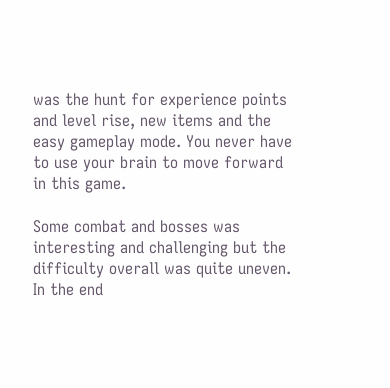was the hunt for experience points and level rise, new items and the easy gameplay mode. You never have to use your brain to move forward in this game.

Some combat and bosses was interesting and challenging but the difficulty overall was quite uneven. In the end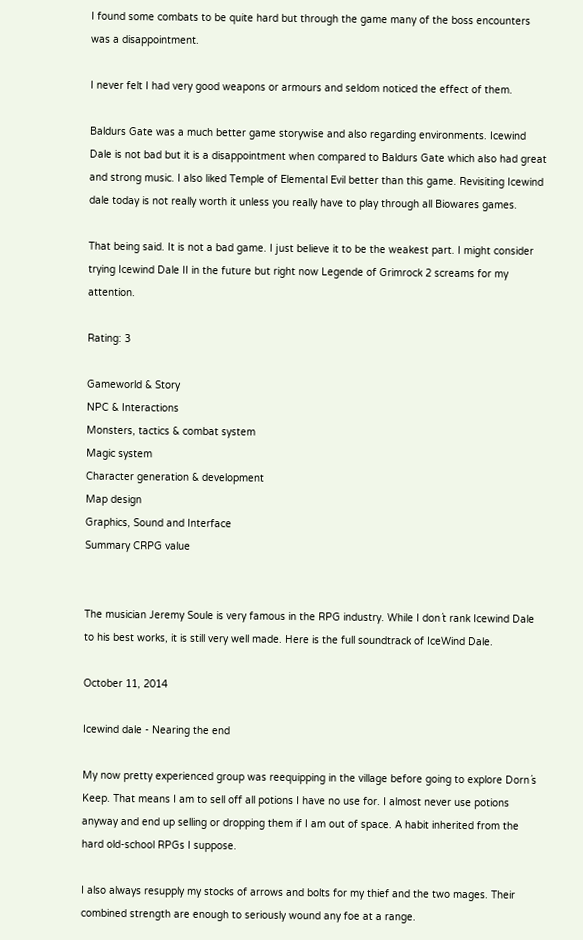I found some combats to be quite hard but through the game many of the boss encounters was a disappointment.

I never felt I had very good weapons or armours and seldom noticed the effect of them.

Baldurs Gate was a much better game storywise and also regarding environments. Icewind Dale is not bad but it is a disappointment when compared to Baldurs Gate which also had great and strong music. I also liked Temple of Elemental Evil better than this game. Revisiting Icewind dale today is not really worth it unless you really have to play through all Biowares games.

That being said. It is not a bad game. I just believe it to be the weakest part. I might consider trying Icewind Dale II in the future but right now Legende of Grimrock 2 screams for my attention.

Rating: 3

Gameworld & Story
NPC & Interactions
Monsters, tactics & combat system
Magic system
Character generation & development
Map design
Graphics, Sound and Interface
Summary CRPG value


The musician Jeremy Soule is very famous in the RPG industry. While I don´t rank Icewind Dale to his best works, it is still very well made. Here is the full soundtrack of IceWind Dale.

October 11, 2014

Icewind dale - Nearing the end

My now pretty experienced group was reequipping in the village before going to explore Dorn´s Keep. That means I am to sell off all potions I have no use for. I almost never use potions anyway and end up selling or dropping them if I am out of space. A habit inherited from the hard old-school RPGs I suppose.

I also always resupply my stocks of arrows and bolts for my thief and the two mages. Their combined strength are enough to seriously wound any foe at a range.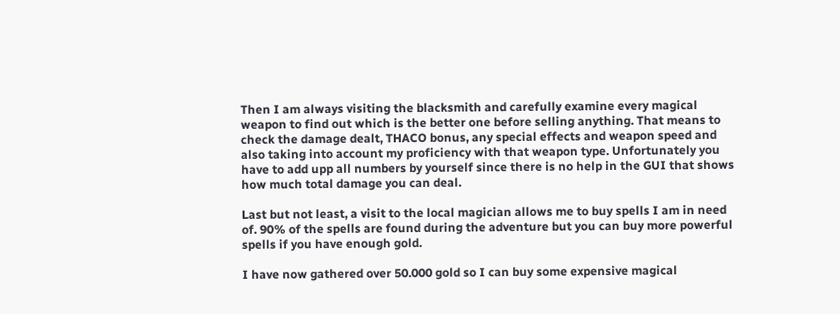Then I am always visiting the blacksmith and carefully examine every magical weapon to find out which is the better one before selling anything. That means to check the damage dealt, THACO bonus, any special effects and weapon speed and also taking into account my proficiency with that weapon type. Unfortunately you have to add upp all numbers by yourself since there is no help in the GUI that shows how much total damage you can deal.

Last but not least, a visit to the local magician allows me to buy spells I am in need of. 90% of the spells are found during the adventure but you can buy more powerful spells if you have enough gold.

I have now gathered over 50.000 gold so I can buy some expensive magical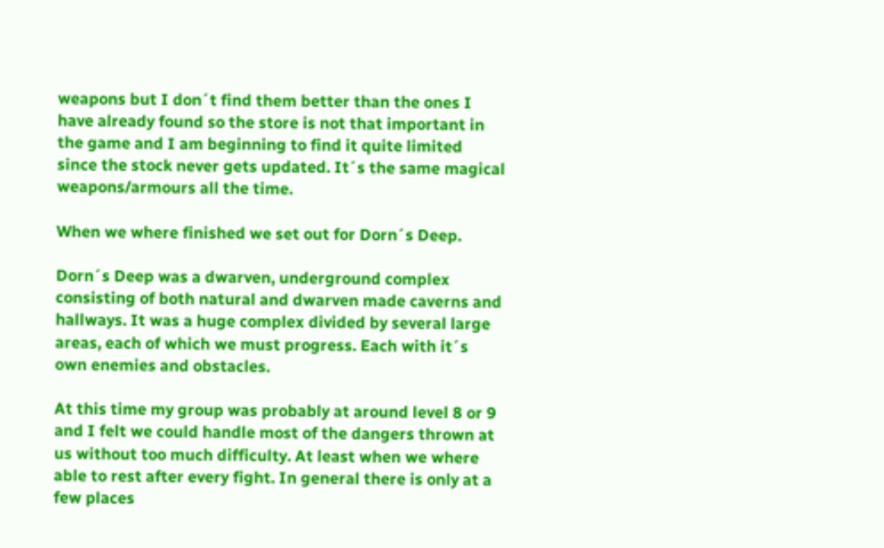weapons but I don´t find them better than the ones I have already found so the store is not that important in the game and I am beginning to find it quite limited since the stock never gets updated. It´s the same magical weapons/armours all the time.

When we where finished we set out for Dorn´s Deep.

Dorn´s Deep was a dwarven, underground complex consisting of both natural and dwarven made caverns and hallways. It was a huge complex divided by several large areas, each of which we must progress. Each with it´s own enemies and obstacles.

At this time my group was probably at around level 8 or 9 and I felt we could handle most of the dangers thrown at us without too much difficulty. At least when we where able to rest after every fight. In general there is only at a few places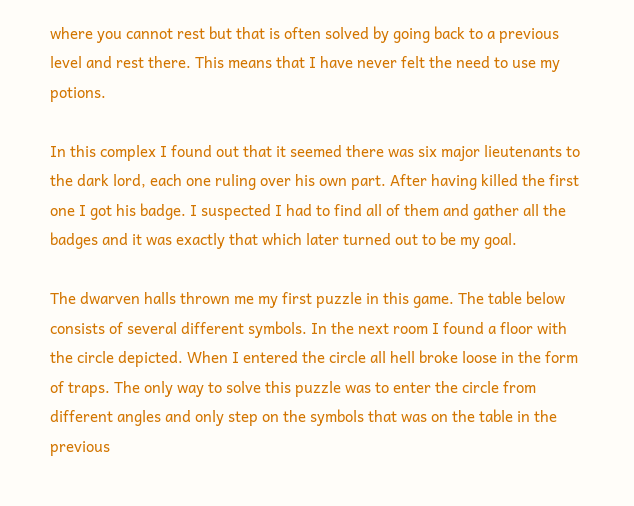where you cannot rest but that is often solved by going back to a previous level and rest there. This means that I have never felt the need to use my potions.

In this complex I found out that it seemed there was six major lieutenants to the dark lord, each one ruling over his own part. After having killed the first one I got his badge. I suspected I had to find all of them and gather all the badges and it was exactly that which later turned out to be my goal.

The dwarven halls thrown me my first puzzle in this game. The table below consists of several different symbols. In the next room I found a floor with the circle depicted. When I entered the circle all hell broke loose in the form of traps. The only way to solve this puzzle was to enter the circle from different angles and only step on the symbols that was on the table in the previous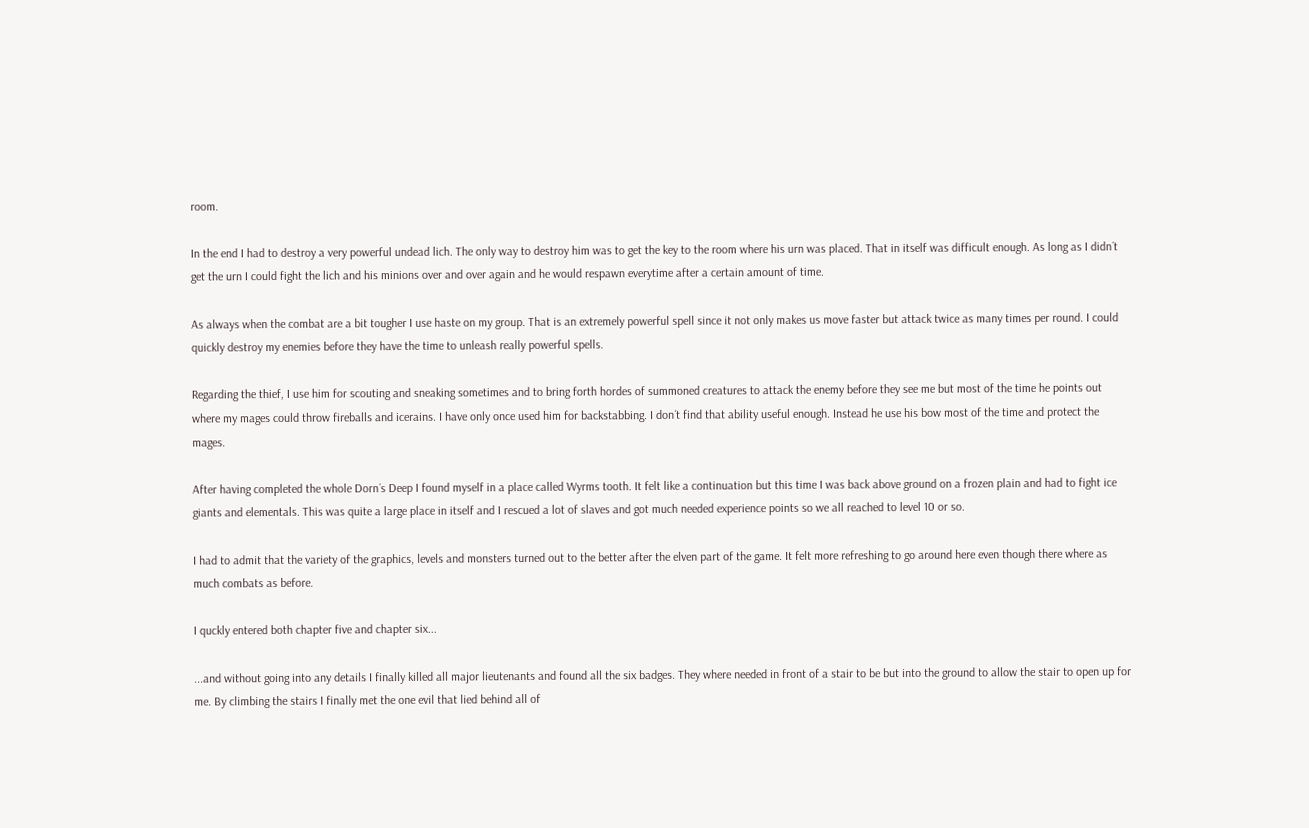room.

In the end I had to destroy a very powerful undead lich. The only way to destroy him was to get the key to the room where his urn was placed. That in itself was difficult enough. As long as I didn´t get the urn I could fight the lich and his minions over and over again and he would respawn everytime after a certain amount of time.

As always when the combat are a bit tougher I use haste on my group. That is an extremely powerful spell since it not only makes us move faster but attack twice as many times per round. I could quickly destroy my enemies before they have the time to unleash really powerful spells.

Regarding the thief, I use him for scouting and sneaking sometimes and to bring forth hordes of summoned creatures to attack the enemy before they see me but most of the time he points out where my mages could throw fireballs and icerains. I have only once used him for backstabbing. I don´t find that ability useful enough. Instead he use his bow most of the time and protect the mages.

After having completed the whole Dorn´s Deep I found myself in a place called Wyrms tooth. It felt like a continuation but this time I was back above ground on a frozen plain and had to fight ice giants and elementals. This was quite a large place in itself and I rescued a lot of slaves and got much needed experience points so we all reached to level 10 or so.

I had to admit that the variety of the graphics, levels and monsters turned out to the better after the elven part of the game. It felt more refreshing to go around here even though there where as much combats as before.

I quckly entered both chapter five and chapter six...

...and without going into any details I finally killed all major lieutenants and found all the six badges. They where needed in front of a stair to be but into the ground to allow the stair to open up for me. By climbing the stairs I finally met the one evil that lied behind all of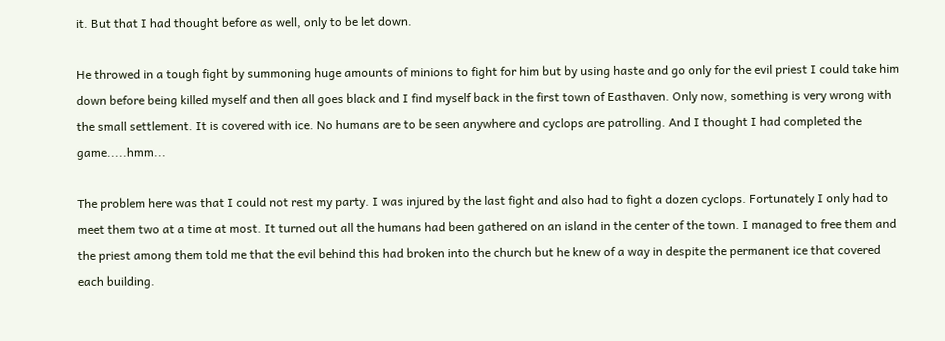it. But that I had thought before as well, only to be let down.

He throwed in a tough fight by summoning huge amounts of minions to fight for him but by using haste and go only for the evil priest I could take him down before being killed myself and then all goes black and I find myself back in the first town of Easthaven. Only now, something is very wrong with the small settlement. It is covered with ice. No humans are to be seen anywhere and cyclops are patrolling. And I thought I had completed the game.....hmm...

The problem here was that I could not rest my party. I was injured by the last fight and also had to fight a dozen cyclops. Fortunately I only had to meet them two at a time at most. It turned out all the humans had been gathered on an island in the center of the town. I managed to free them and the priest among them told me that the evil behind this had broken into the church but he knew of a way in despite the permanent ice that covered each building.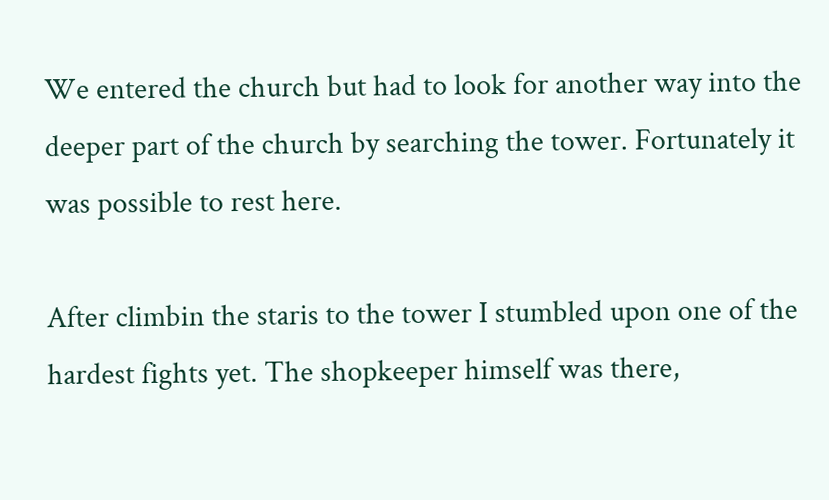We entered the church but had to look for another way into the deeper part of the church by searching the tower. Fortunately it was possible to rest here.

After climbin the staris to the tower I stumbled upon one of the hardest fights yet. The shopkeeper himself was there,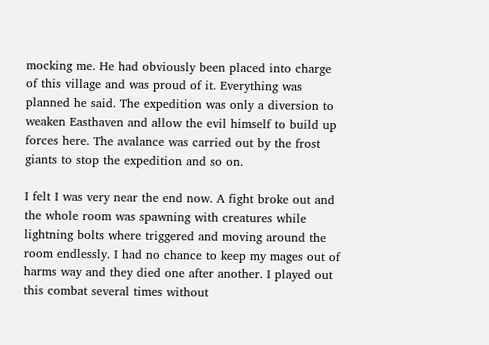mocking me. He had obviously been placed into charge of this village and was proud of it. Everything was planned he said. The expedition was only a diversion to weaken Easthaven and allow the evil himself to build up forces here. The avalance was carried out by the frost giants to stop the expedition and so on.

I felt I was very near the end now. A fight broke out and the whole room was spawning with creatures while lightning bolts where triggered and moving around the room endlessly. I had no chance to keep my mages out of harms way and they died one after another. I played out this combat several times without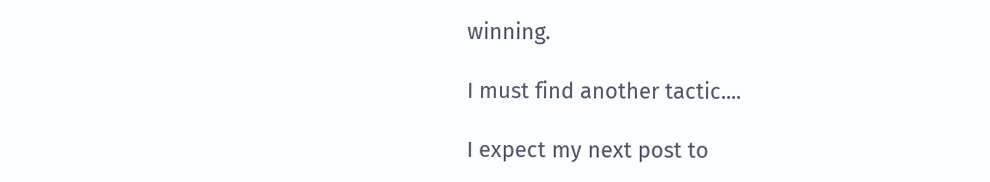winning.

I must find another tactic....

I expect my next post to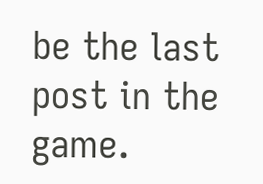be the last post in the game.